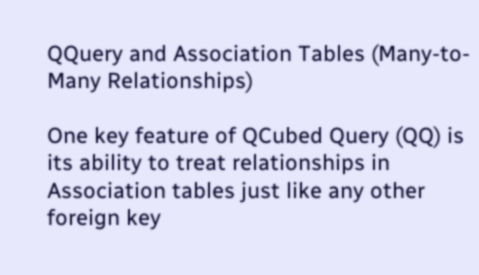QQuery and Association Tables (Many-to-Many Relationships)

One key feature of QCubed Query (QQ) is its ability to treat relationships in Association tables just like any other foreign key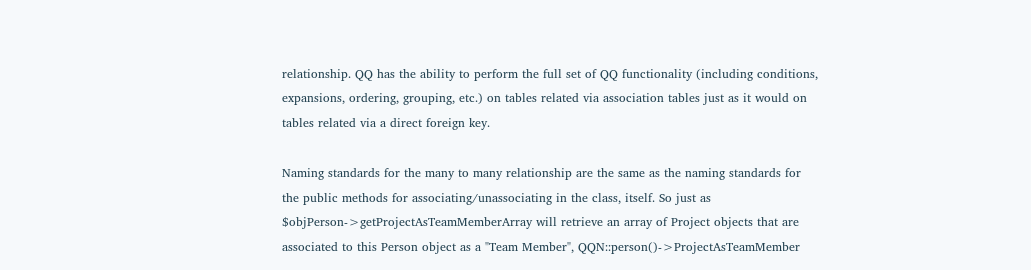relationship. QQ has the ability to perform the full set of QQ functionality (including conditions, expansions, ordering, grouping, etc.) on tables related via association tables just as it would on tables related via a direct foreign key.

Naming standards for the many to many relationship are the same as the naming standards for the public methods for associating/unassociating in the class, itself. So just as $objPerson->getProjectAsTeamMemberArray will retrieve an array of Project objects that are associated to this Person object as a "Team Member", QQN::person()->ProjectAsTeamMember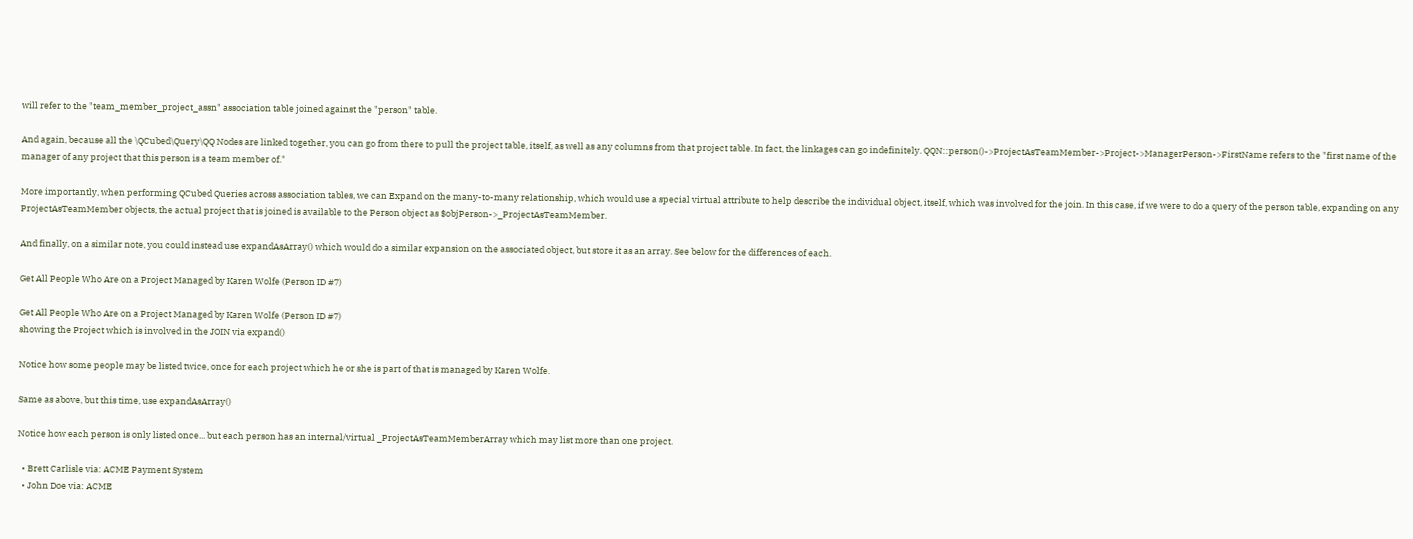will refer to the "team_member_project_assn" association table joined against the "person" table.

And again, because all the \QCubed\Query\QQ Nodes are linked together, you can go from there to pull the project table, itself, as well as any columns from that project table. In fact, the linkages can go indefinitely. QQN::person()->ProjectAsTeamMember->Project->ManagerPerson->FirstName refers to the "first name of the manager of any project that this person is a team member of."

More importantly, when performing QCubed Queries across association tables, we can Expand on the many-to-many relationship, which would use a special virtual attribute to help describe the individual object, itself, which was involved for the join. In this case, if we were to do a query of the person table, expanding on any ProjectAsTeamMember objects, the actual project that is joined is available to the Person object as $objPerson->_ProjectAsTeamMember.

And finally, on a similar note, you could instead use expandAsArray() which would do a similar expansion on the associated object, but store it as an array. See below for the differences of each.

Get All People Who Are on a Project Managed by Karen Wolfe (Person ID #7)

Get All People Who Are on a Project Managed by Karen Wolfe (Person ID #7)
showing the Project which is involved in the JOIN via expand()

Notice how some people may be listed twice, once for each project which he or she is part of that is managed by Karen Wolfe.

Same as above, but this time, use expandAsArray()

Notice how each person is only listed once... but each person has an internal/virtual _ProjectAsTeamMemberArray which may list more than one project.

  • Brett Carlisle via: ACME Payment System
  • John Doe via: ACME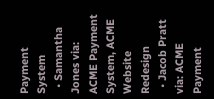Payment System
  • Samantha Jones via: ACME Payment System, ACME Website Redesign
  • Jacob Pratt via: ACME Payment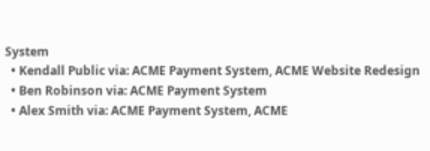System
  • Kendall Public via: ACME Payment System, ACME Website Redesign
  • Ben Robinson via: ACME Payment System
  • Alex Smith via: ACME Payment System, ACME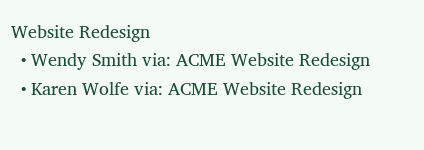Website Redesign
  • Wendy Smith via: ACME Website Redesign
  • Karen Wolfe via: ACME Website Redesign